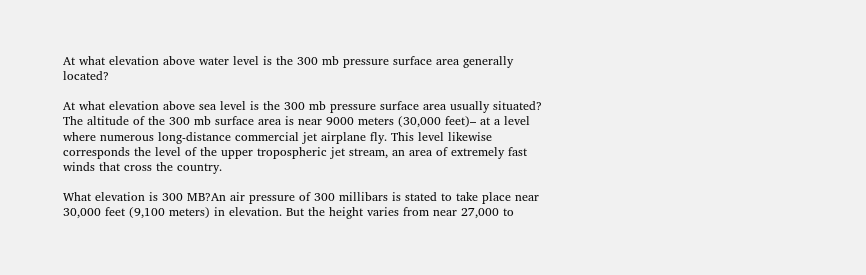At what elevation above water level is the 300 mb pressure surface area generally located?

At what elevation above sea level is the 300 mb pressure surface area usually situated? The altitude of the 300 mb surface area is near 9000 meters (30,000 feet)– at a level where numerous long-distance commercial jet airplane fly. This level likewise corresponds the level of the upper tropospheric jet stream, an area of extremely fast winds that cross the country.

What elevation is 300 MB?An air pressure of 300 millibars is stated to take place near 30,000 feet (9,100 meters) in elevation. But the height varies from near 27,000 to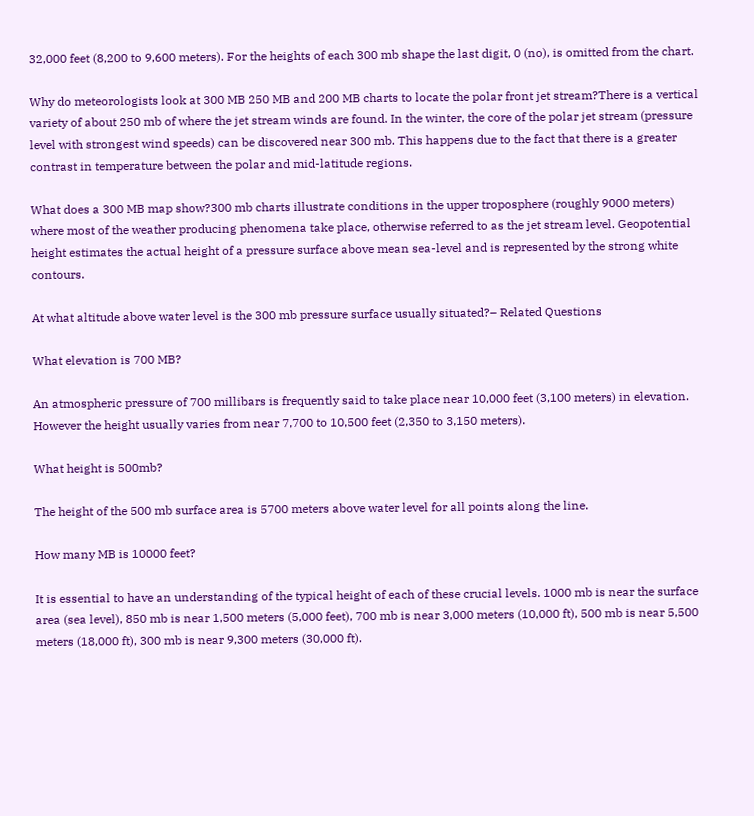32,000 feet (8,200 to 9,600 meters). For the heights of each 300 mb shape the last digit, 0 (no), is omitted from the chart.

Why do meteorologists look at 300 MB 250 MB and 200 MB charts to locate the polar front jet stream?There is a vertical variety of about 250 mb of where the jet stream winds are found. In the winter, the core of the polar jet stream (pressure level with strongest wind speeds) can be discovered near 300 mb. This happens due to the fact that there is a greater contrast in temperature between the polar and mid-latitude regions.

What does a 300 MB map show?300 mb charts illustrate conditions in the upper troposphere (roughly 9000 meters) where most of the weather producing phenomena take place, otherwise referred to as the jet stream level. Geopotential height estimates the actual height of a pressure surface above mean sea-level and is represented by the strong white contours.

At what altitude above water level is the 300 mb pressure surface usually situated?– Related Questions

What elevation is 700 MB?

An atmospheric pressure of 700 millibars is frequently said to take place near 10,000 feet (3,100 meters) in elevation. However the height usually varies from near 7,700 to 10,500 feet (2,350 to 3,150 meters).

What height is 500mb?

The height of the 500 mb surface area is 5700 meters above water level for all points along the line.

How many MB is 10000 feet?

It is essential to have an understanding of the typical height of each of these crucial levels. 1000 mb is near the surface area (sea level), 850 mb is near 1,500 meters (5,000 feet), 700 mb is near 3,000 meters (10,000 ft), 500 mb is near 5,500 meters (18,000 ft), 300 mb is near 9,300 meters (30,000 ft).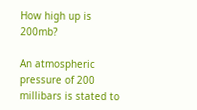How high up is 200mb?

An atmospheric pressure of 200 millibars is stated to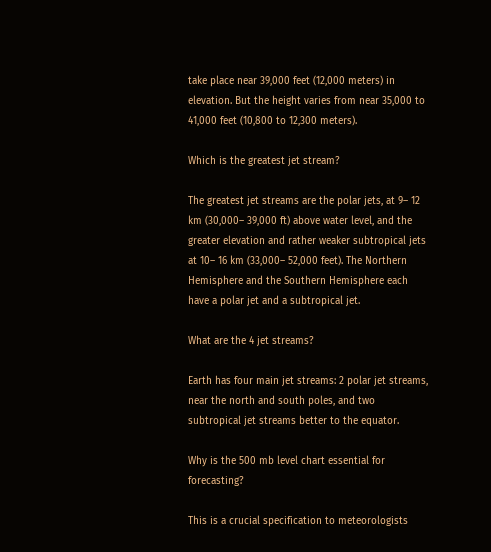take place near 39,000 feet (12,000 meters) in elevation. But the height varies from near 35,000 to 41,000 feet (10,800 to 12,300 meters).

Which is the greatest jet stream?

The greatest jet streams are the polar jets, at 9– 12 km (30,000– 39,000 ft) above water level, and the greater elevation and rather weaker subtropical jets at 10– 16 km (33,000– 52,000 feet). The Northern Hemisphere and the Southern Hemisphere each have a polar jet and a subtropical jet.

What are the 4 jet streams?

Earth has four main jet streams: 2 polar jet streams, near the north and south poles, and two subtropical jet streams better to the equator.

Why is the 500 mb level chart essential for forecasting?

This is a crucial specification to meteorologists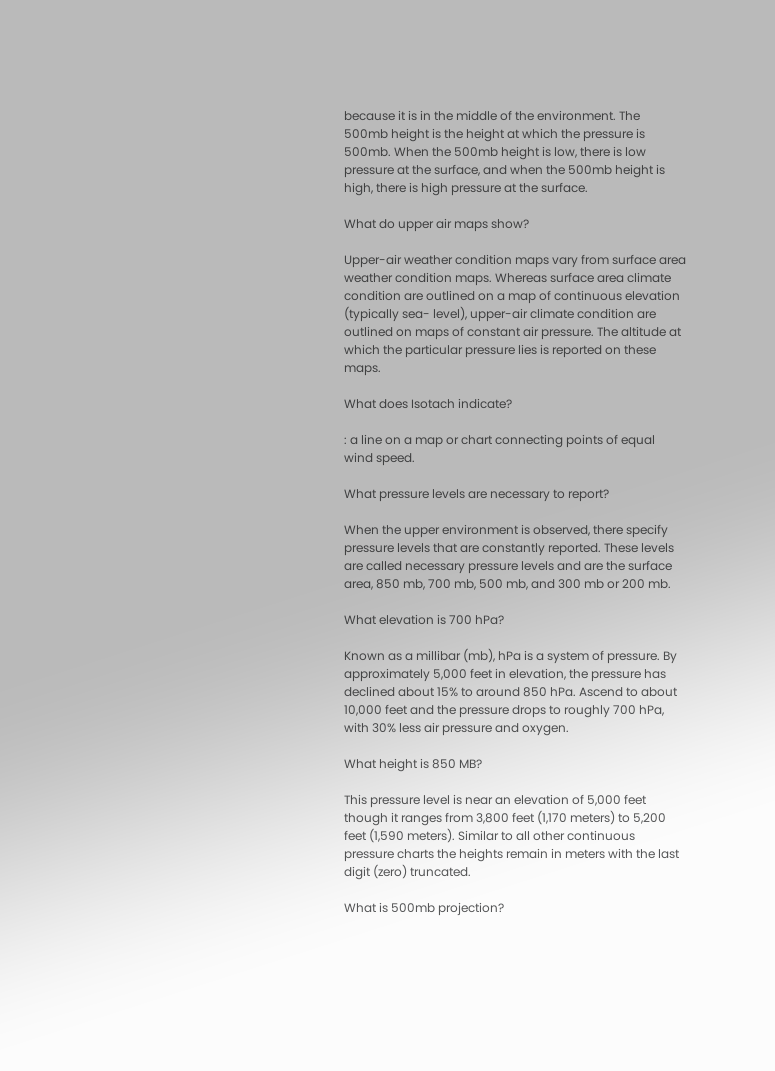because it is in the middle of the environment. The 500mb height is the height at which the pressure is 500mb. When the 500mb height is low, there is low pressure at the surface, and when the 500mb height is high, there is high pressure at the surface.

What do upper air maps show?

Upper-air weather condition maps vary from surface area weather condition maps. Whereas surface area climate condition are outlined on a map of continuous elevation (typically sea- level), upper-air climate condition are outlined on maps of constant air pressure. The altitude at which the particular pressure lies is reported on these maps.

What does Isotach indicate?

: a line on a map or chart connecting points of equal wind speed.

What pressure levels are necessary to report?

When the upper environment is observed, there specify pressure levels that are constantly reported. These levels are called necessary pressure levels and are the surface area, 850 mb, 700 mb, 500 mb, and 300 mb or 200 mb.

What elevation is 700 hPa?

Known as a millibar (mb), hPa is a system of pressure. By approximately 5,000 feet in elevation, the pressure has declined about 15% to around 850 hPa. Ascend to about 10,000 feet and the pressure drops to roughly 700 hPa, with 30% less air pressure and oxygen.

What height is 850 MB?

This pressure level is near an elevation of 5,000 feet though it ranges from 3,800 feet (1,170 meters) to 5,200 feet (1,590 meters). Similar to all other continuous pressure charts the heights remain in meters with the last digit (zero) truncated.

What is 500mb projection?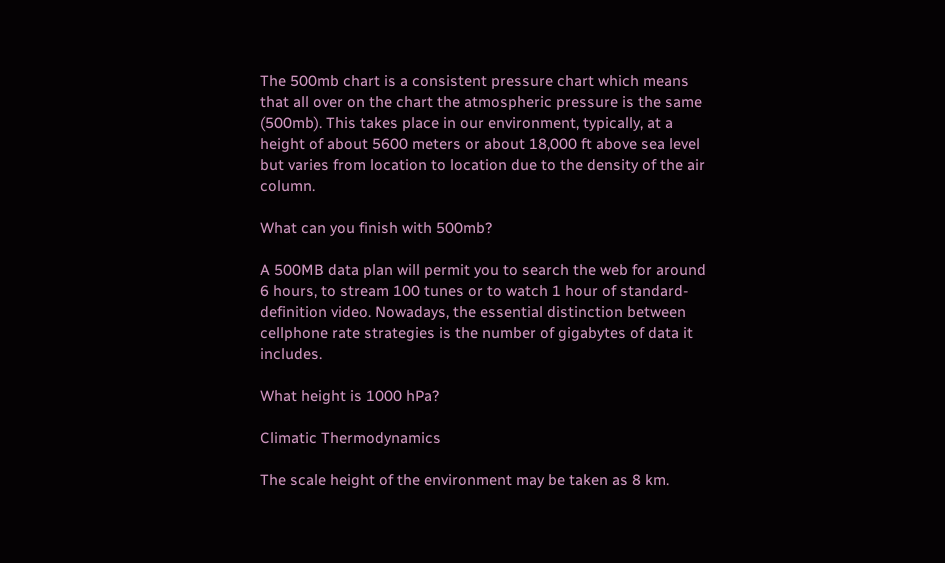The 500mb chart is a consistent pressure chart which means that all over on the chart the atmospheric pressure is the same (500mb). This takes place in our environment, typically, at a height of about 5600 meters or about 18,000 ft above sea level but varies from location to location due to the density of the air column.

What can you finish with 500mb?

A 500MB data plan will permit you to search the web for around 6 hours, to stream 100 tunes or to watch 1 hour of standard-definition video. Nowadays, the essential distinction between cellphone rate strategies is the number of gigabytes of data it includes.

What height is 1000 hPa?

Climatic Thermodynamics

The scale height of the environment may be taken as 8 km.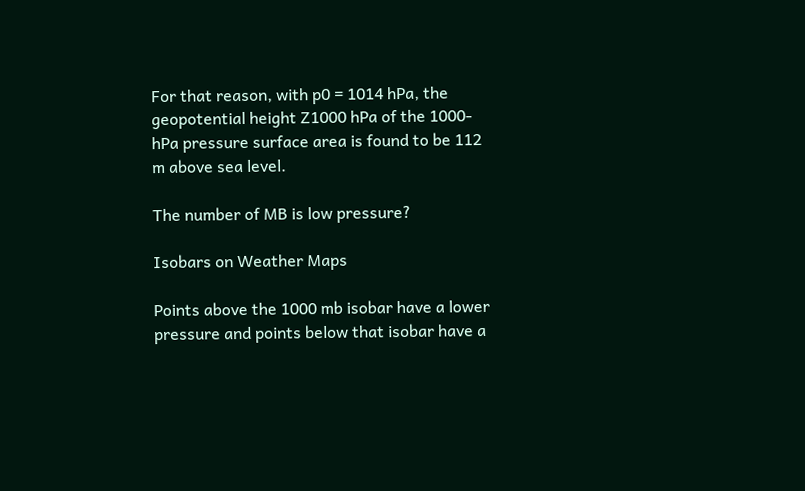For that reason, with p0 = 1014 hPa, the geopotential height Z1000 hPa of the 1000-hPa pressure surface area is found to be 112 m above sea level.

The number of MB is low pressure?

Isobars on Weather Maps

Points above the 1000 mb isobar have a lower pressure and points below that isobar have a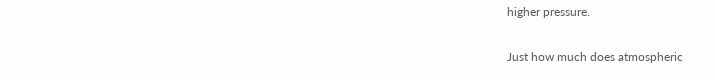higher pressure.

Just how much does atmospheric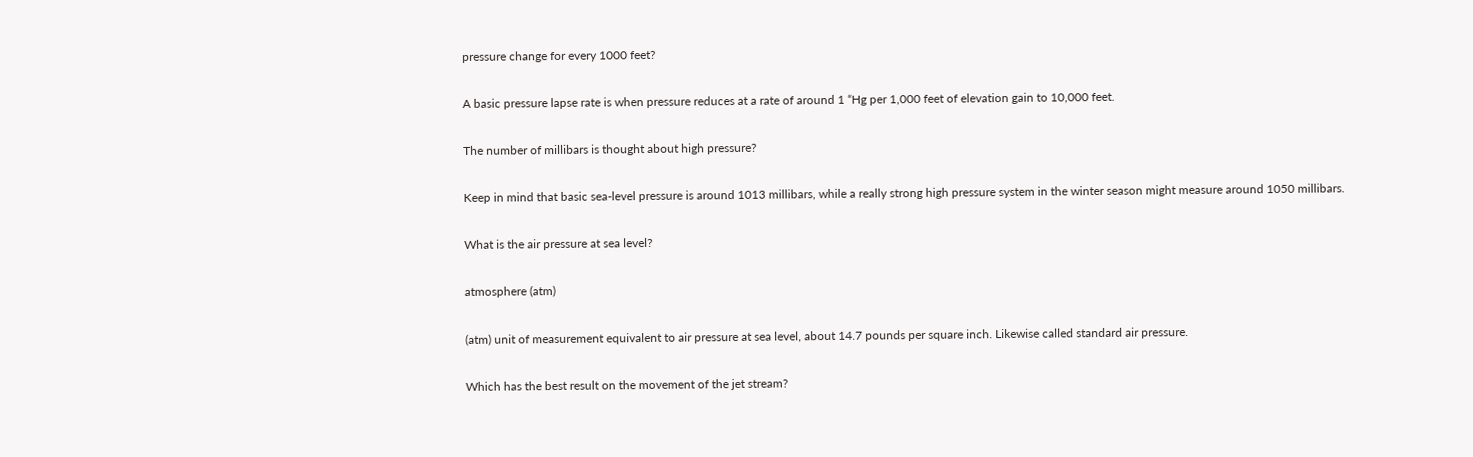pressure change for every 1000 feet?

A basic pressure lapse rate is when pressure reduces at a rate of around 1 “Hg per 1,000 feet of elevation gain to 10,000 feet.

The number of millibars is thought about high pressure?

Keep in mind that basic sea-level pressure is around 1013 millibars, while a really strong high pressure system in the winter season might measure around 1050 millibars.

What is the air pressure at sea level?

atmosphere (atm)

(atm) unit of measurement equivalent to air pressure at sea level, about 14.7 pounds per square inch. Likewise called standard air pressure.

Which has the best result on the movement of the jet stream?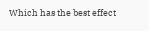Which has the best effect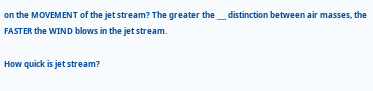on the MOVEMENT of the jet stream? The greater the ___ distinction between air masses, the FASTER the WIND blows in the jet stream.

How quick is jet stream?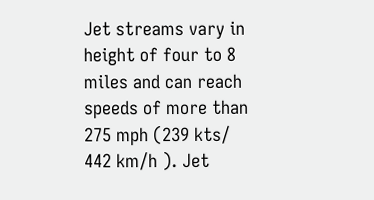Jet streams vary in height of four to 8 miles and can reach speeds of more than 275 mph (239 kts/ 442 km/h ). Jet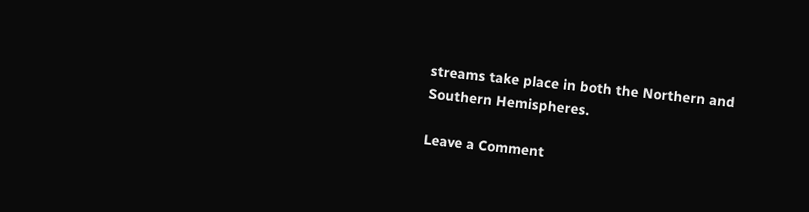streams take place in both the Northern and Southern Hemispheres.

Leave a Comment